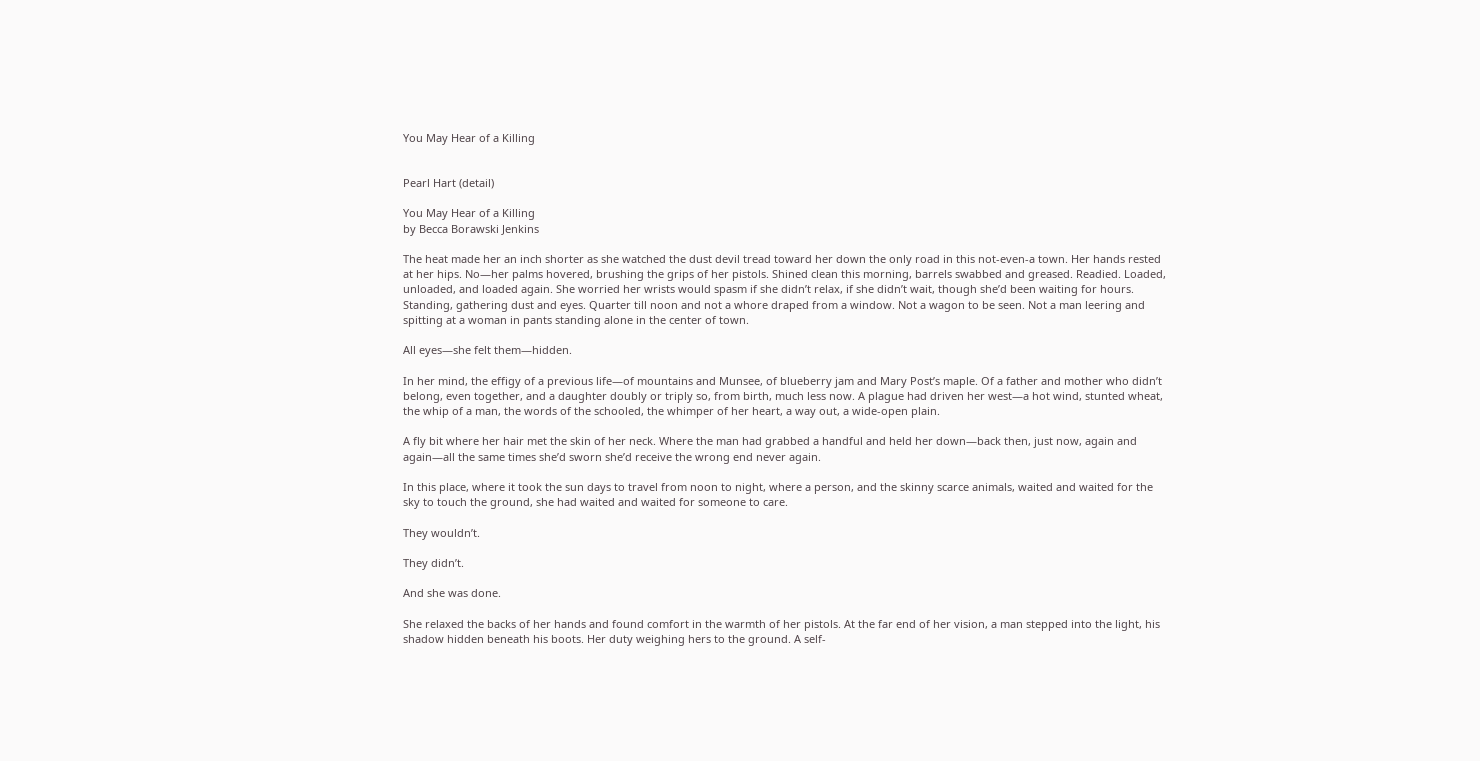You May Hear of a Killing


Pearl Hart (detail)

You May Hear of a Killing
by Becca Borawski Jenkins

The heat made her an inch shorter as she watched the dust devil tread toward her down the only road in this not-even-a town. Her hands rested at her hips. No—her palms hovered, brushing the grips of her pistols. Shined clean this morning, barrels swabbed and greased. Readied. Loaded, unloaded, and loaded again. She worried her wrists would spasm if she didn’t relax, if she didn’t wait, though she’d been waiting for hours. Standing, gathering dust and eyes. Quarter till noon and not a whore draped from a window. Not a wagon to be seen. Not a man leering and spitting at a woman in pants standing alone in the center of town.

All eyes—she felt them—hidden.

In her mind, the effigy of a previous life—of mountains and Munsee, of blueberry jam and Mary Post’s maple. Of a father and mother who didn’t belong, even together, and a daughter doubly or triply so, from birth, much less now. A plague had driven her west—a hot wind, stunted wheat, the whip of a man, the words of the schooled, the whimper of her heart, a way out, a wide-open plain.

A fly bit where her hair met the skin of her neck. Where the man had grabbed a handful and held her down—back then, just now, again and again—all the same times she’d sworn she’d receive the wrong end never again.

In this place, where it took the sun days to travel from noon to night, where a person, and the skinny scarce animals, waited and waited for the sky to touch the ground, she had waited and waited for someone to care.

They wouldn’t.

They didn’t.

And she was done.

She relaxed the backs of her hands and found comfort in the warmth of her pistols. At the far end of her vision, a man stepped into the light, his shadow hidden beneath his boots. Her duty weighing hers to the ground. A self-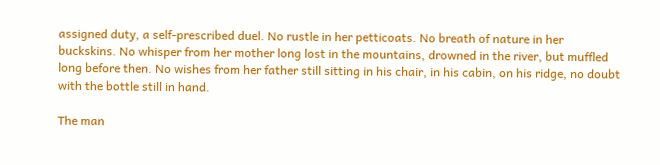assigned duty, a self-prescribed duel. No rustle in her petticoats. No breath of nature in her buckskins. No whisper from her mother long lost in the mountains, drowned in the river, but muffled long before then. No wishes from her father still sitting in his chair, in his cabin, on his ridge, no doubt with the bottle still in hand.

The man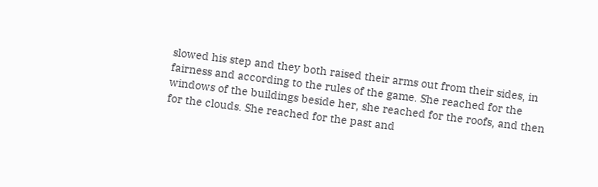slowed his step and they both raised their arms out from their sides, in fairness and according to the rules of the game. She reached for the windows of the buildings beside her, she reached for the roofs, and then for the clouds. She reached for the past and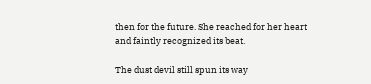then for the future. She reached for her heart and faintly recognized its beat.

The dust devil still spun its way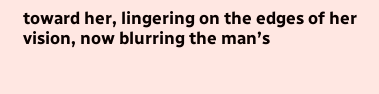toward her, lingering on the edges of her vision, now blurring the man’s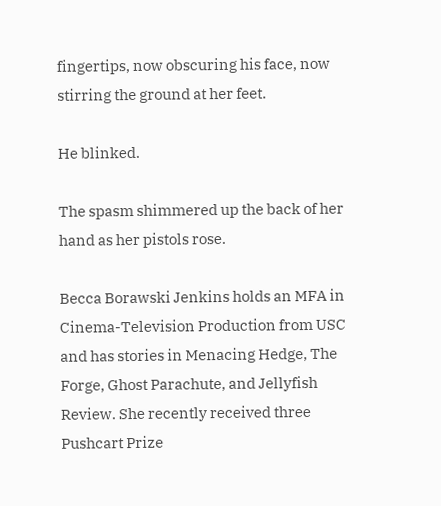fingertips, now obscuring his face, now stirring the ground at her feet.

He blinked.

The spasm shimmered up the back of her hand as her pistols rose.

Becca Borawski Jenkins holds an MFA in Cinema-Television Production from USC and has stories in Menacing Hedge, The Forge, Ghost Parachute, and Jellyfish Review. She recently received three Pushcart Prize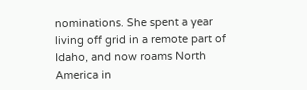nominations. She spent a year living off grid in a remote part of Idaho, and now roams North America in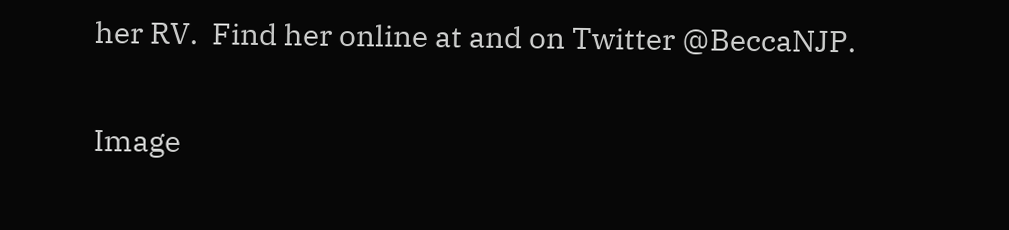her RV.  Find her online at and on Twitter @BeccaNJP.

Image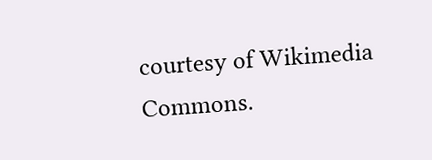courtesy of Wikimedia Commons.